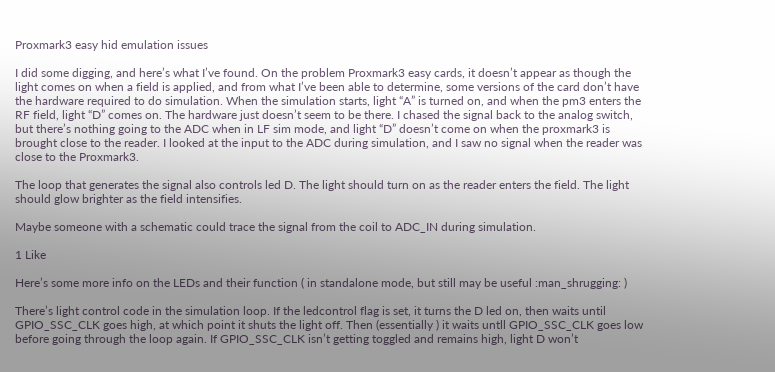Proxmark3 easy hid emulation issues

I did some digging, and here’s what I’ve found. On the problem Proxmark3 easy cards, it doesn’t appear as though the light comes on when a field is applied, and from what I’ve been able to determine, some versions of the card don’t have the hardware required to do simulation. When the simulation starts, light “A” is turned on, and when the pm3 enters the RF field, light “D” comes on. The hardware just doesn’t seem to be there. I chased the signal back to the analog switch, but there’s nothing going to the ADC when in LF sim mode, and light “D” doesn’t come on when the proxmark3 is brought close to the reader. I looked at the input to the ADC during simulation, and I saw no signal when the reader was close to the Proxmark3.

The loop that generates the signal also controls led D. The light should turn on as the reader enters the field. The light should glow brighter as the field intensifies.

Maybe someone with a schematic could trace the signal from the coil to ADC_IN during simulation.

1 Like

Here’s some more info on the LEDs and their function ( in standalone mode, but still may be useful :man_shrugging: )

There’s light control code in the simulation loop. If the ledcontrol flag is set, it turns the D led on, then waits until GPIO_SSC_CLK goes high, at which point it shuts the light off. Then (essentially ) it waits untll GPIO_SSC_CLK goes low before going through the loop again. If GPIO_SSC_CLK isn’t getting toggled and remains high, light D won’t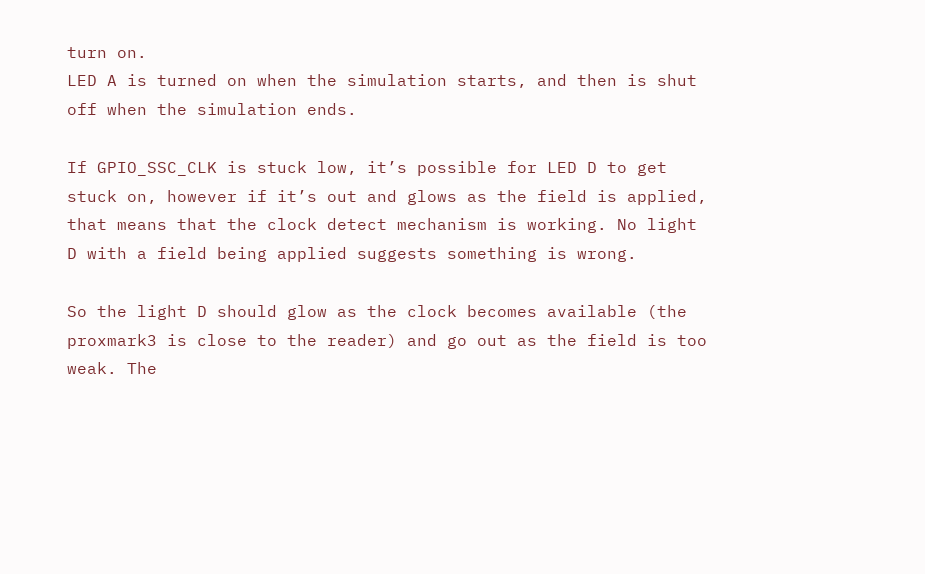turn on.
LED A is turned on when the simulation starts, and then is shut off when the simulation ends.

If GPIO_SSC_CLK is stuck low, it’s possible for LED D to get stuck on, however if it’s out and glows as the field is applied, that means that the clock detect mechanism is working. No light D with a field being applied suggests something is wrong.

So the light D should glow as the clock becomes available (the proxmark3 is close to the reader) and go out as the field is too weak. The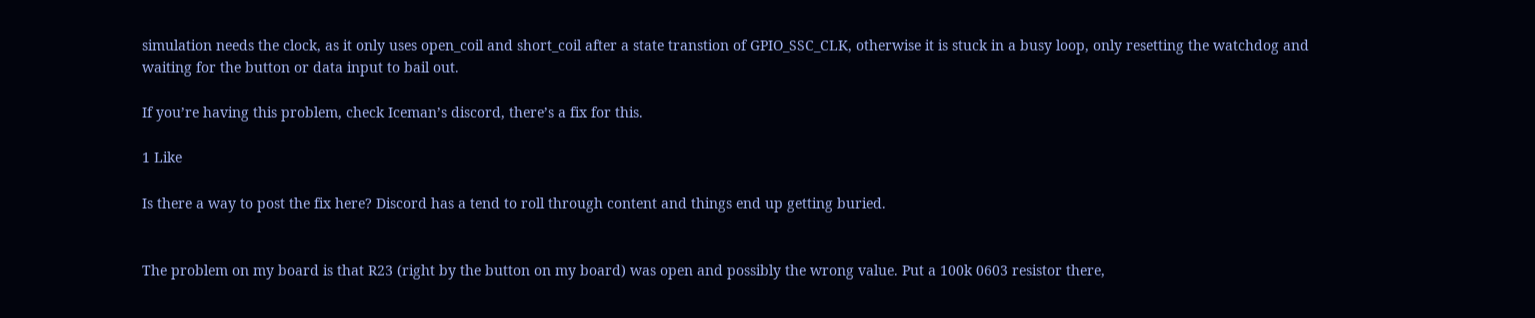simulation needs the clock, as it only uses open_coil and short_coil after a state transtion of GPIO_SSC_CLK, otherwise it is stuck in a busy loop, only resetting the watchdog and waiting for the button or data input to bail out.

If you’re having this problem, check Iceman’s discord, there’s a fix for this.

1 Like

Is there a way to post the fix here? Discord has a tend to roll through content and things end up getting buried.


The problem on my board is that R23 (right by the button on my board) was open and possibly the wrong value. Put a 100k 0603 resistor there,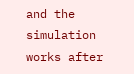and the simulation works after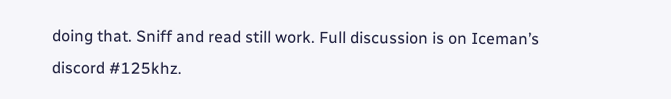doing that. Sniff and read still work. Full discussion is on Iceman’s discord #125khz.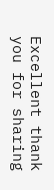Excellent thank you for sharing